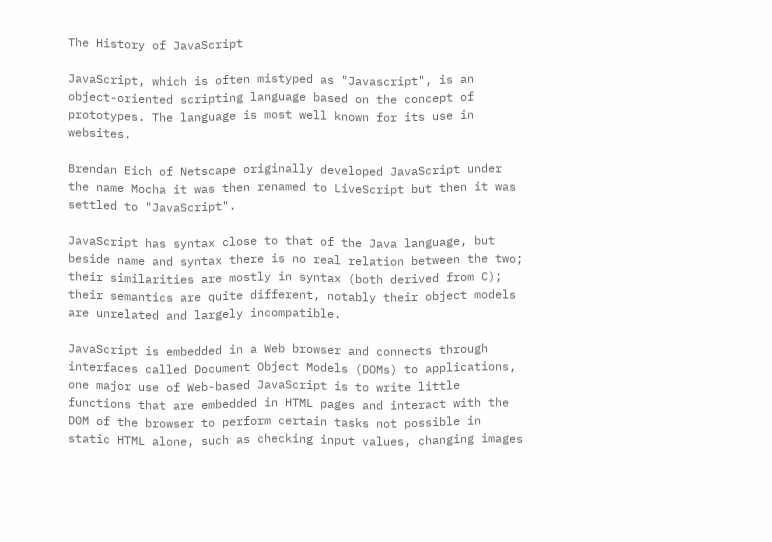The History of JavaScript

JavaScript, which is often mistyped as "Javascript", is an object-oriented scripting language based on the concept of prototypes. The language is most well known for its use in websites.

Brendan Eich of Netscape originally developed JavaScript under the name Mocha it was then renamed to LiveScript but then it was settled to "JavaScript".

JavaScript has syntax close to that of the Java language, but beside name and syntax there is no real relation between the two; their similarities are mostly in syntax (both derived from C); their semantics are quite different, notably their object models are unrelated and largely incompatible.

JavaScript is embedded in a Web browser and connects through interfaces called Document Object Models (DOMs) to applications, one major use of Web-based JavaScript is to write little functions that are embedded in HTML pages and interact with the DOM of the browser to perform certain tasks not possible in static HTML alone, such as checking input values, changing images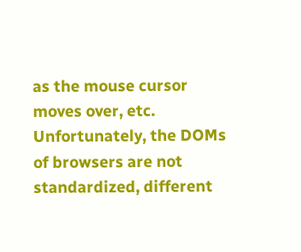as the mouse cursor moves over, etc. Unfortunately, the DOMs of browsers are not standardized, different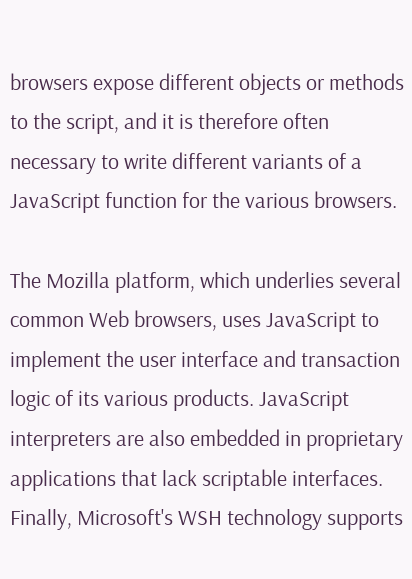browsers expose different objects or methods to the script, and it is therefore often necessary to write different variants of a JavaScript function for the various browsers.

The Mozilla platform, which underlies several common Web browsers, uses JavaScript to implement the user interface and transaction logic of its various products. JavaScript interpreters are also embedded in proprietary applications that lack scriptable interfaces. Finally, Microsoft's WSH technology supports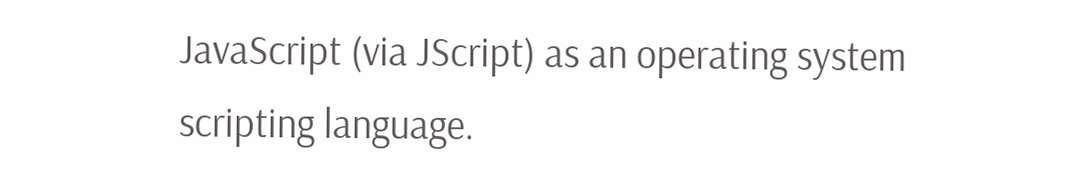JavaScript (via JScript) as an operating system scripting language.